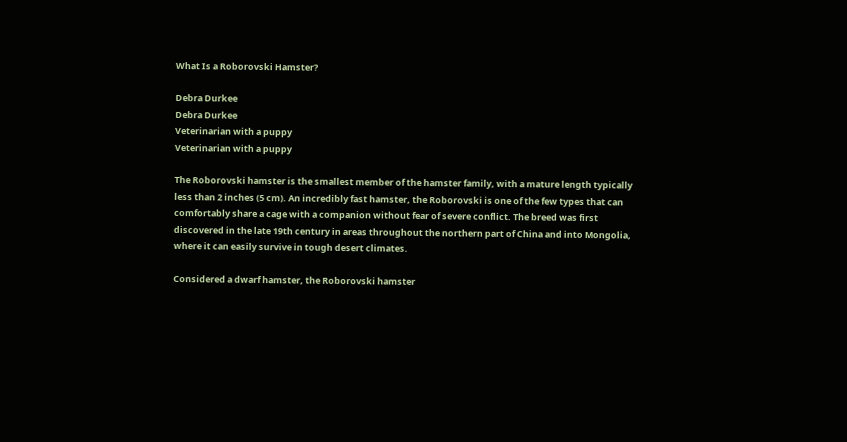What Is a Roborovski Hamster?

Debra Durkee
Debra Durkee
Veterinarian with a puppy
Veterinarian with a puppy

The Roborovski hamster is the smallest member of the hamster family, with a mature length typically less than 2 inches (5 cm). An incredibly fast hamster, the Roborovski is one of the few types that can comfortably share a cage with a companion without fear of severe conflict. The breed was first discovered in the late 19th century in areas throughout the northern part of China and into Mongolia, where it can easily survive in tough desert climates.

Considered a dwarf hamster, the Roborovski hamster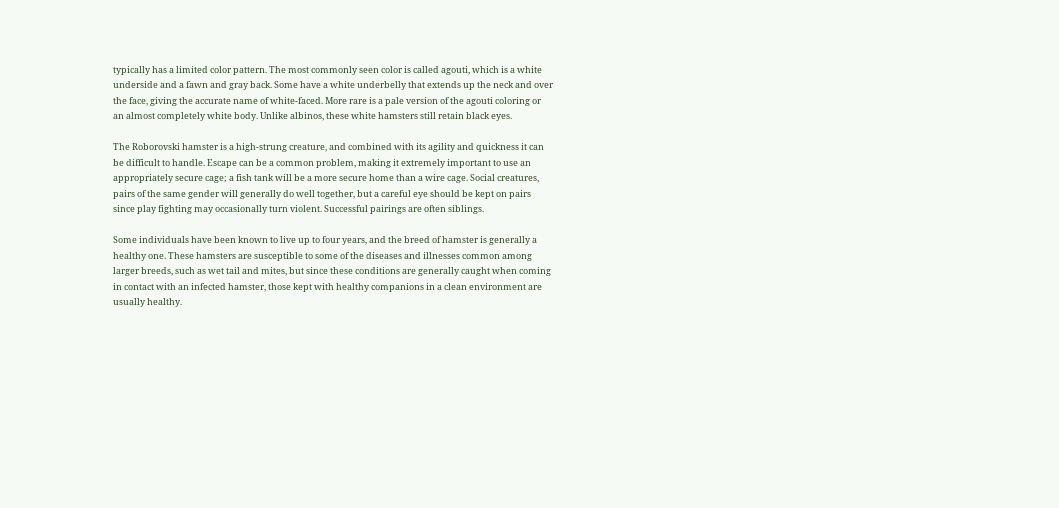typically has a limited color pattern. The most commonly seen color is called agouti, which is a white underside and a fawn and gray back. Some have a white underbelly that extends up the neck and over the face, giving the accurate name of white-faced. More rare is a pale version of the agouti coloring or an almost completely white body. Unlike albinos, these white hamsters still retain black eyes.

The Roborovski hamster is a high-strung creature, and combined with its agility and quickness it can be difficult to handle. Escape can be a common problem, making it extremely important to use an appropriately secure cage; a fish tank will be a more secure home than a wire cage. Social creatures, pairs of the same gender will generally do well together, but a careful eye should be kept on pairs since play fighting may occasionally turn violent. Successful pairings are often siblings.

Some individuals have been known to live up to four years, and the breed of hamster is generally a healthy one. These hamsters are susceptible to some of the diseases and illnesses common among larger breeds, such as wet tail and mites, but since these conditions are generally caught when coming in contact with an infected hamster, those kept with healthy companions in a clean environment are usually healthy.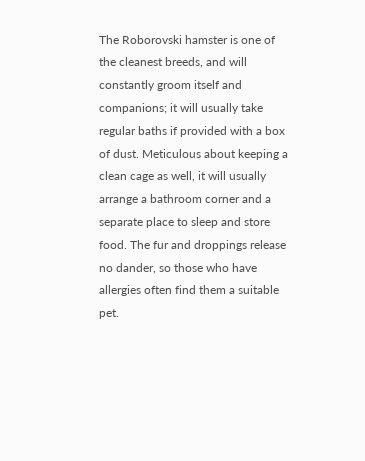The Roborovski hamster is one of the cleanest breeds, and will constantly groom itself and companions; it will usually take regular baths if provided with a box of dust. Meticulous about keeping a clean cage as well, it will usually arrange a bathroom corner and a separate place to sleep and store food. The fur and droppings release no dander, so those who have allergies often find them a suitable pet.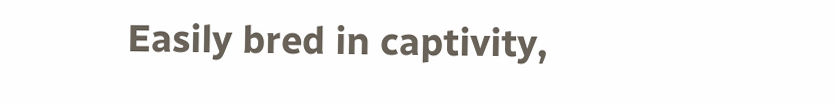Easily bred in captivity,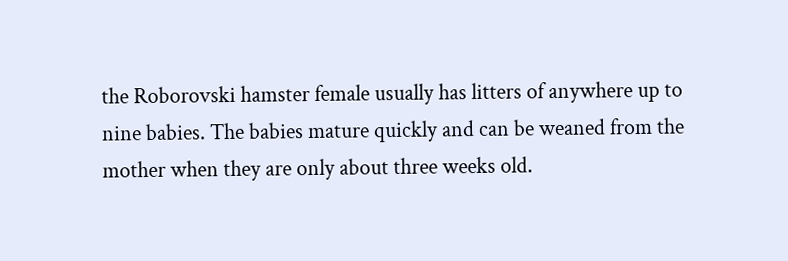the Roborovski hamster female usually has litters of anywhere up to nine babies. The babies mature quickly and can be weaned from the mother when they are only about three weeks old.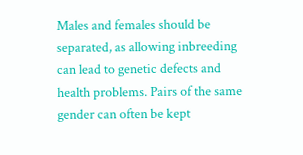Males and females should be separated, as allowing inbreeding can lead to genetic defects and health problems. Pairs of the same gender can often be kept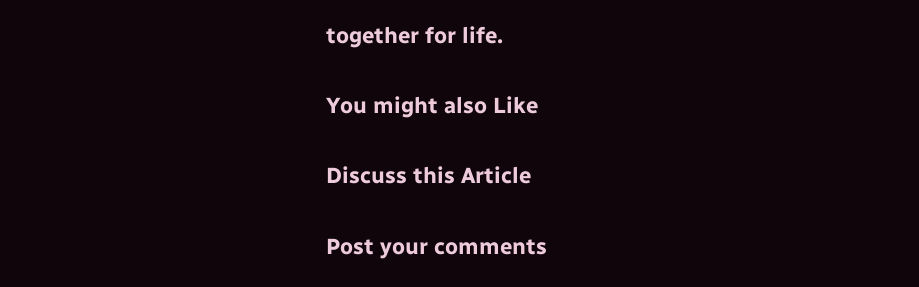together for life.

You might also Like

Discuss this Article

Post your comments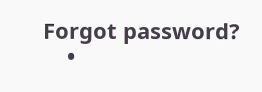Forgot password?
    •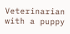Veterinarian with a puppy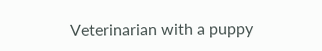Veterinarian with a puppy